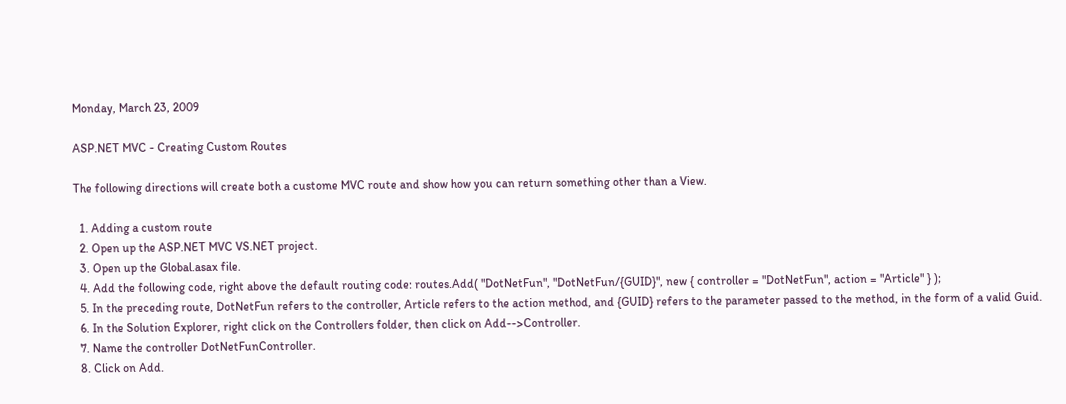Monday, March 23, 2009

ASP.NET MVC - Creating Custom Routes

The following directions will create both a custome MVC route and show how you can return something other than a View.

  1. Adding a custom route
  2. Open up the ASP.NET MVC VS.NET project.
  3. Open up the Global.asax file.
  4. Add the following code, right above the default routing code: routes.Add( "DotNetFun", "DotNetFun/{GUID}", new { controller = "DotNetFun", action = "Article" } );
  5. In the preceding route, DotNetFun refers to the controller, Article refers to the action method, and {GUID} refers to the parameter passed to the method, in the form of a valid Guid.
  6. In the Solution Explorer, right click on the Controllers folder, then click on Add-->Controller.
  7. Name the controller DotNetFunController.
  8. Click on Add.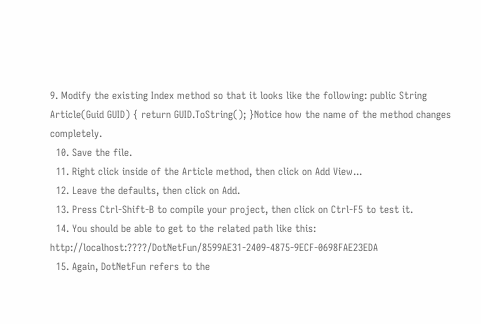9. Modify the existing Index method so that it looks like the following: public String Article(Guid GUID) { return GUID.ToString(); }Notice how the name of the method changes completely.
  10. Save the file.
  11. Right click inside of the Article method, then click on Add View...
  12. Leave the defaults, then click on Add.
  13. Press Ctrl-Shift-B to compile your project, then click on Ctrl-F5 to test it.
  14. You should be able to get to the related path like this: http://localhost:????/DotNetFun/8599AE31-2409-4875-9ECF-0698FAE23EDA
  15. Again, DotNetFun refers to the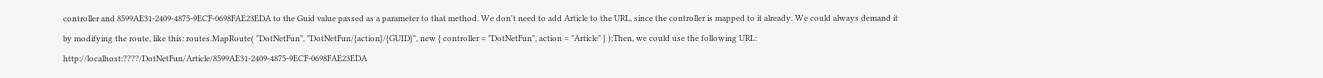controller and 8599AE31-2409-4875-9ECF-0698FAE23EDA to the Guid value passed as a parameter to that method. We don't need to add Article to the URL, since the controller is mapped to it already. We could always demand it by modifying the route, like this: routes.MapRoute( "DotNetFun", "DotNetFun/{action}/{GUID}", new { controller = "DotNetFun", action = "Article" } );Then, we could use the following URL: http://localhost:????/DotNetFun/Article/8599AE31-2409-4875-9ECF-0698FAE23EDA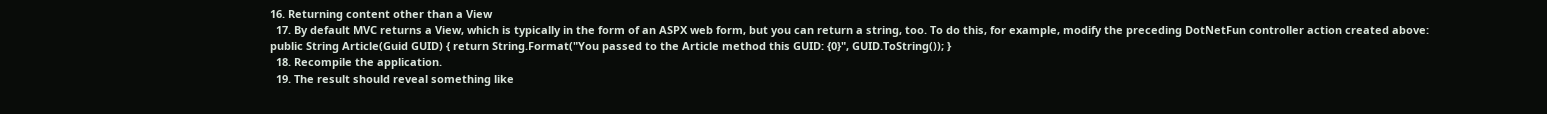16. Returning content other than a View
  17. By default MVC returns a View, which is typically in the form of an ASPX web form, but you can return a string, too. To do this, for example, modify the preceding DotNetFun controller action created above: public String Article(Guid GUID) { return String.Format("You passed to the Article method this GUID: {0}", GUID.ToString()); }
  18. Recompile the application.
  19. The result should reveal something like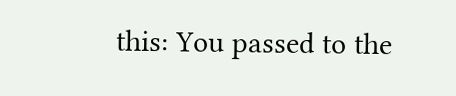this: You passed to the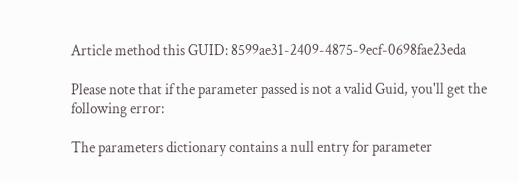Article method this GUID: 8599ae31-2409-4875-9ecf-0698fae23eda

Please note that if the parameter passed is not a valid Guid, you'll get the following error:

The parameters dictionary contains a null entry for parameter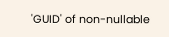'GUID' of non-nullable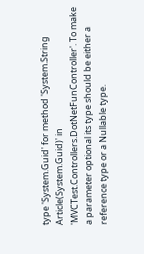type 'System.Guid' for method 'System.String Article(System.Guid)' in 'MVCTest.Controllers.DotNetFunController'. To make a parameter optional its type should be either a reference type or a Nullable type.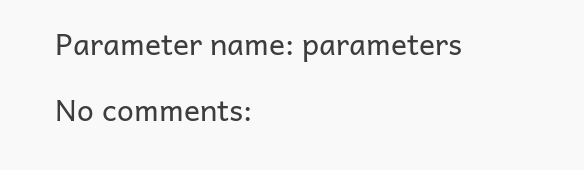Parameter name: parameters

No comments: